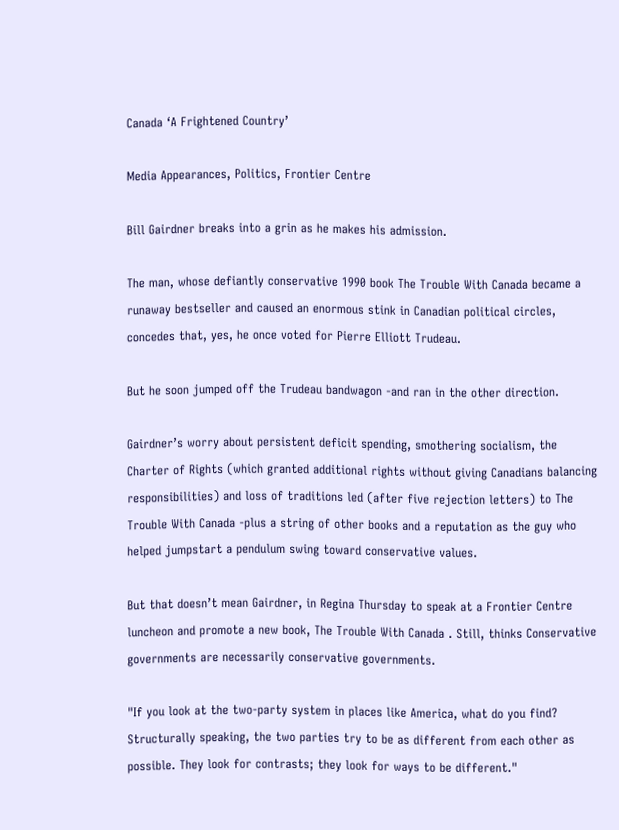Canada ‘A Frightened Country’

Media Appearances, Politics, Frontier Centre

Bill Gairdner breaks into a grin as he makes his admission.

The man, whose defiantly conservative 1990 book The Trouble With Canada became a runaway bestseller and caused an enormous stink in Canadian political circles, concedes that, yes, he once voted for Pierre Elliott Trudeau.

But he soon jumped off the Trudeau bandwagon -and ran in the other direction.

Gairdner’s worry about persistent deficit spending, smothering socialism, the Charter of Rights (which granted additional rights without giving Canadians balancing responsibilities) and loss of traditions led (after five rejection letters) to The Trouble With Canada -plus a string of other books and a reputation as the guy who helped jumpstart a pendulum swing toward conservative values.

But that doesn’t mean Gairdner, in Regina Thursday to speak at a Frontier Centre luncheon and promote a new book, The Trouble With Canada . Still, thinks Conservative governments are necessarily conservative governments.

"If you look at the two-party system in places like America, what do you find? Structurally speaking, the two parties try to be as different from each other as possible. They look for contrasts; they look for ways to be different."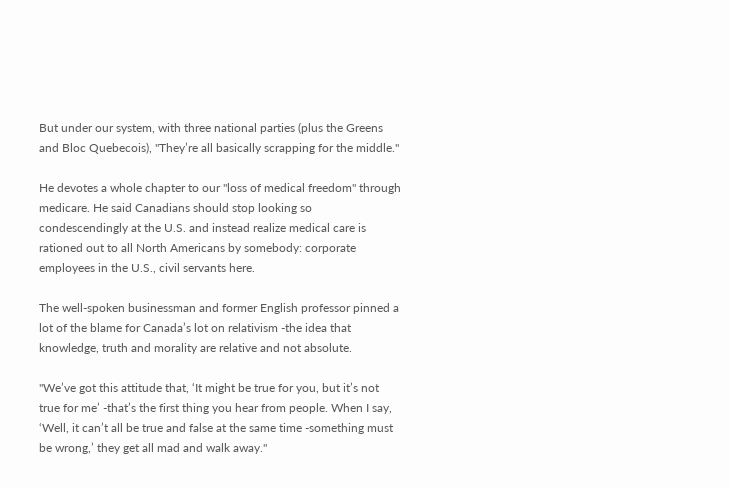But under our system, with three national parties (plus the Greens and Bloc Quebecois), "They’re all basically scrapping for the middle."

He devotes a whole chapter to our "loss of medical freedom" through medicare. He said Canadians should stop looking so condescendingly at the U.S. and instead realize medical care is rationed out to all North Americans by somebody: corporate employees in the U.S., civil servants here.

The well-spoken businessman and former English professor pinned a lot of the blame for Canada’s lot on relativism -the idea that knowledge, truth and morality are relative and not absolute.

"We’ve got this attitude that, ‘It might be true for you, but it’s not true for me’ -that’s the first thing you hear from people. When I say, ‘Well, it can’t all be true and false at the same time -something must be wrong,’ they get all mad and walk away."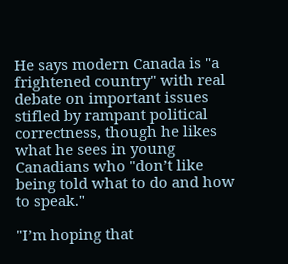He says modern Canada is "a frightened country" with real debate on important issues stifled by rampant political correctness, though he likes what he sees in young Canadians who "don’t like being told what to do and how to speak."

"I’m hoping that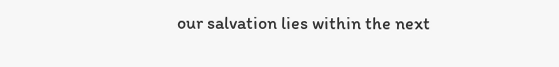our salvation lies within the next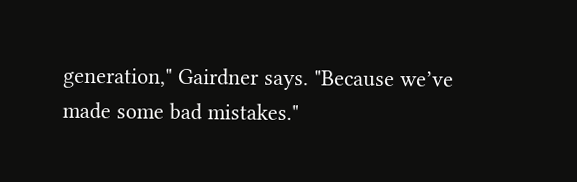generation," Gairdner says. "Because we’ve made some bad mistakes."